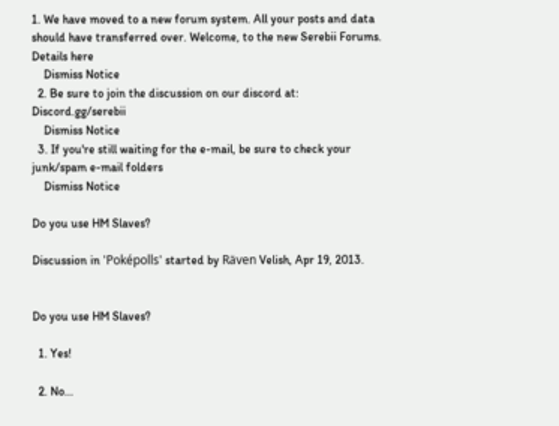1. We have moved to a new forum system. All your posts and data should have transferred over. Welcome, to the new Serebii Forums. Details here
    Dismiss Notice
  2. Be sure to join the discussion on our discord at: Discord.gg/serebii
    Dismiss Notice
  3. If you're still waiting for the e-mail, be sure to check your junk/spam e-mail folders
    Dismiss Notice

Do you use HM Slaves?

Discussion in 'Poképolls' started by Räven Velish, Apr 19, 2013.


Do you use HM Slaves?

  1. Yes!

  2. No...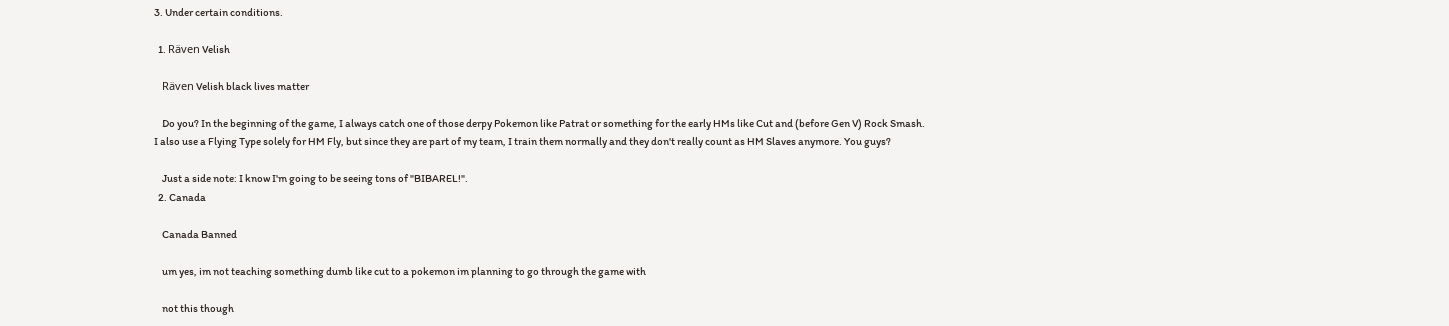3. Under certain conditions.

  1. Räven Velish

    Räven Velish black lives matter

    Do you? In the beginning of the game, I always catch one of those derpy Pokemon like Patrat or something for the early HMs like Cut and (before Gen V) Rock Smash. I also use a Flying Type solely for HM Fly, but since they are part of my team, I train them normally and they don't really count as HM Slaves anymore. You guys?

    Just a side note: I know I'm going to be seeing tons of "BIBAREL!".
  2. Canada

    Canada Banned

    um yes, im not teaching something dumb like cut to a pokemon im planning to go through the game with

    not this though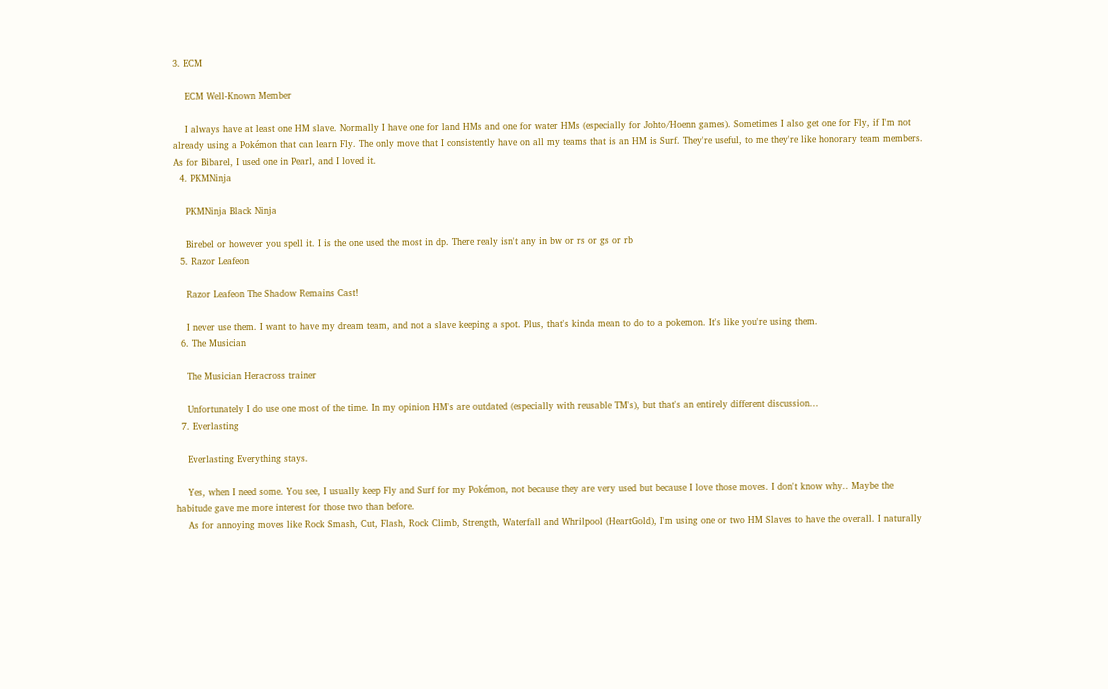3. ECM

    ECM Well-Known Member

    I always have at least one HM slave. Normally I have one for land HMs and one for water HMs (especially for Johto/Hoenn games). Sometimes I also get one for Fly, if I'm not already using a Pokémon that can learn Fly. The only move that I consistently have on all my teams that is an HM is Surf. They're useful, to me they're like honorary team members. As for Bibarel, I used one in Pearl, and I loved it.
  4. PKMNinja

    PKMNinja Black Ninja

    Birebel or however you spell it. I is the one used the most in dp. There realy isn't any in bw or rs or gs or rb
  5. Razor Leafeon

    Razor Leafeon The Shadow Remains Cast!

    I never use them. I want to have my dream team, and not a slave keeping a spot. Plus, that's kinda mean to do to a pokemon. It's like you're using them.
  6. The Musician

    The Musician Heracross trainer

    Unfortunately I do use one most of the time. In my opinion HM's are outdated (especially with reusable TM's), but that's an entirely different discussion...
  7. Everlasting

    Everlasting Everything stays.

    Yes, when I need some. You see, I usually keep Fly and Surf for my Pokémon, not because they are very used but because I love those moves. I don't know why.. Maybe the habitude gave me more interest for those two than before.
    As for annoying moves like Rock Smash, Cut, Flash, Rock Climb, Strength, Waterfall and Whrilpool (HeartGold), I'm using one or two HM Slaves to have the overall. I naturally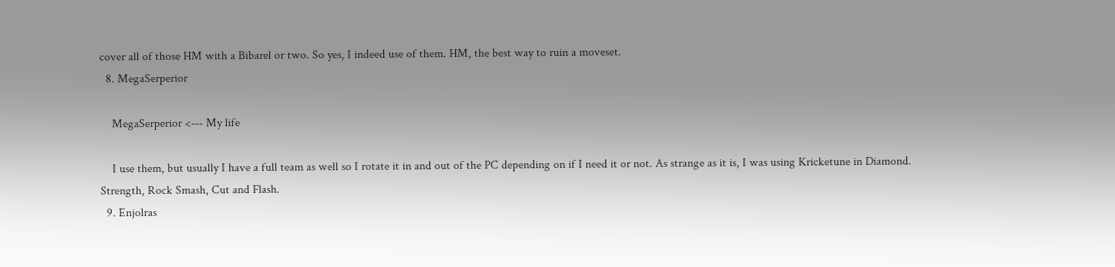cover all of those HM with a Bibarel or two. So yes, I indeed use of them. HM, the best way to ruin a moveset.
  8. MegaSerperior

    MegaSerperior <--- My life

    I use them, but usually I have a full team as well so I rotate it in and out of the PC depending on if I need it or not. As strange as it is, I was using Kricketune in Diamond. Strength, Rock Smash, Cut and Flash.
  9. Enjolras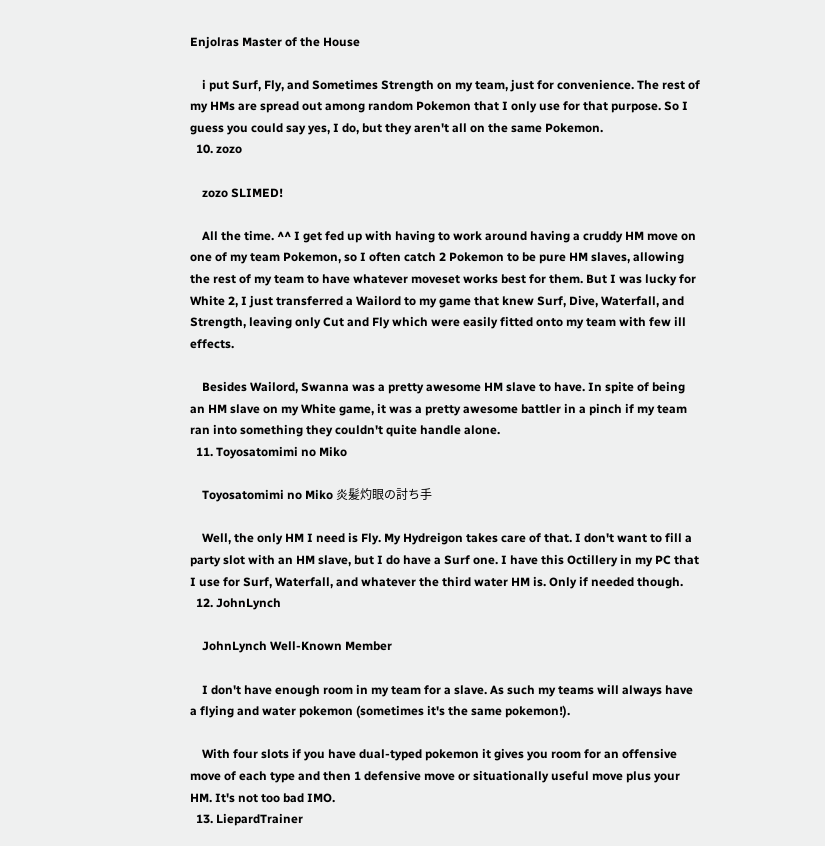Enjolras Master of the House

    i put Surf, Fly, and Sometimes Strength on my team, just for convenience. The rest of my HMs are spread out among random Pokemon that I only use for that purpose. So I guess you could say yes, I do, but they aren't all on the same Pokemon.
  10. zozo

    zozo SLIMED!

    All the time. ^^ I get fed up with having to work around having a cruddy HM move on one of my team Pokemon, so I often catch 2 Pokemon to be pure HM slaves, allowing the rest of my team to have whatever moveset works best for them. But I was lucky for White 2, I just transferred a Wailord to my game that knew Surf, Dive, Waterfall, and Strength, leaving only Cut and Fly which were easily fitted onto my team with few ill effects.

    Besides Wailord, Swanna was a pretty awesome HM slave to have. In spite of being an HM slave on my White game, it was a pretty awesome battler in a pinch if my team ran into something they couldn't quite handle alone.
  11. Toyosatomimi no Miko

    Toyosatomimi no Miko 炎髪灼眼の討ち手

    Well, the only HM I need is Fly. My Hydreigon takes care of that. I don't want to fill a party slot with an HM slave, but I do have a Surf one. I have this Octillery in my PC that I use for Surf, Waterfall, and whatever the third water HM is. Only if needed though.
  12. JohnLynch

    JohnLynch Well-Known Member

    I don't have enough room in my team for a slave. As such my teams will always have a flying and water pokemon (sometimes it's the same pokemon!).

    With four slots if you have dual-typed pokemon it gives you room for an offensive move of each type and then 1 defensive move or situationally useful move plus your HM. It's not too bad IMO.
  13. LiepardTrainer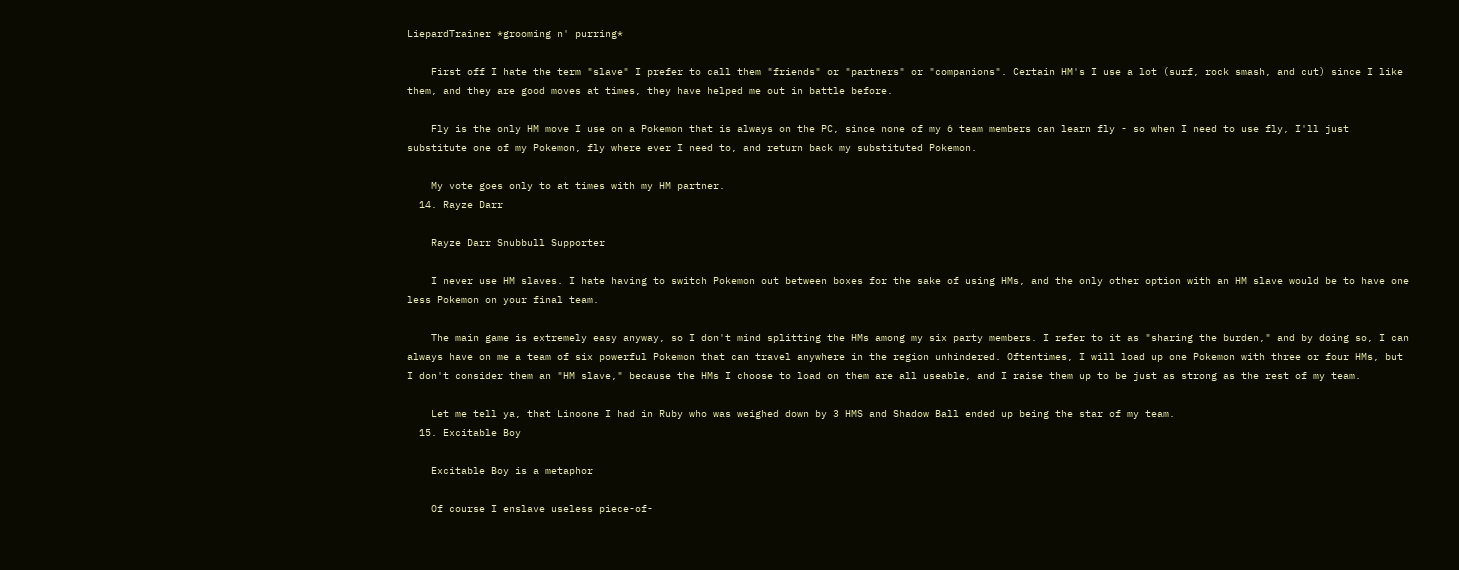LiepardTrainer *grooming n' purring*

    First off I hate the term "slave" I prefer to call them "friends" or "partners" or "companions". Certain HM's I use a lot (surf, rock smash, and cut) since I like them, and they are good moves at times, they have helped me out in battle before.

    Fly is the only HM move I use on a Pokemon that is always on the PC, since none of my 6 team members can learn fly - so when I need to use fly, I'll just substitute one of my Pokemon, fly where ever I need to, and return back my substituted Pokemon.

    My vote goes only to at times with my HM partner.
  14. Rayze Darr

    Rayze Darr Snubbull Supporter

    I never use HM slaves. I hate having to switch Pokemon out between boxes for the sake of using HMs, and the only other option with an HM slave would be to have one less Pokemon on your final team.

    The main game is extremely easy anyway, so I don't mind splitting the HMs among my six party members. I refer to it as "sharing the burden," and by doing so, I can always have on me a team of six powerful Pokemon that can travel anywhere in the region unhindered. Oftentimes, I will load up one Pokemon with three or four HMs, but I don't consider them an "HM slave," because the HMs I choose to load on them are all useable, and I raise them up to be just as strong as the rest of my team.

    Let me tell ya, that Linoone I had in Ruby who was weighed down by 3 HMS and Shadow Ball ended up being the star of my team.
  15. Excitable Boy

    Excitable Boy is a metaphor

    Of course I enslave useless piece-of-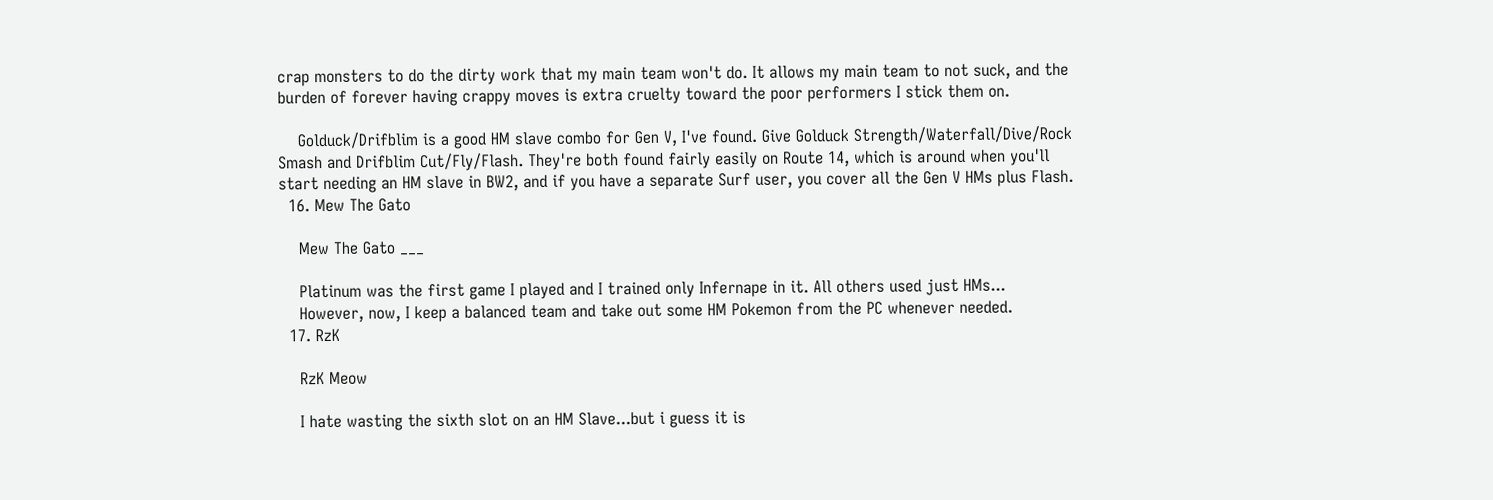crap monsters to do the dirty work that my main team won't do. It allows my main team to not suck, and the burden of forever having crappy moves is extra cruelty toward the poor performers I stick them on.

    Golduck/Drifblim is a good HM slave combo for Gen V, I've found. Give Golduck Strength/Waterfall/Dive/Rock Smash and Drifblim Cut/Fly/Flash. They're both found fairly easily on Route 14, which is around when you'll start needing an HM slave in BW2, and if you have a separate Surf user, you cover all the Gen V HMs plus Flash.
  16. Mew The Gato

    Mew The Gato ___

    Platinum was the first game I played and I trained only Infernape in it. All others used just HMs...
    However, now, I keep a balanced team and take out some HM Pokemon from the PC whenever needed.
  17. RzK

    RzK Meow

    I hate wasting the sixth slot on an HM Slave...but i guess it is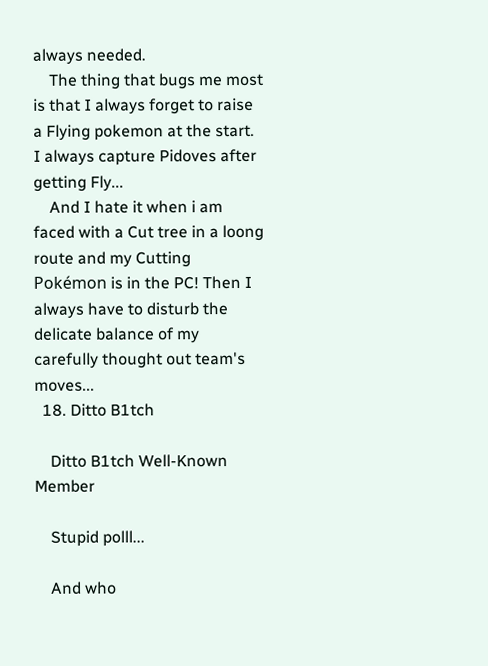always needed.
    The thing that bugs me most is that I always forget to raise a Flying pokemon at the start. I always capture Pidoves after getting Fly...
    And I hate it when i am faced with a Cut tree in a loong route and my Cutting Pokémon is in the PC! Then I always have to disturb the delicate balance of my carefully thought out team's moves...
  18. Ditto B1tch

    Ditto B1tch Well-Known Member

    Stupid polll...

    And who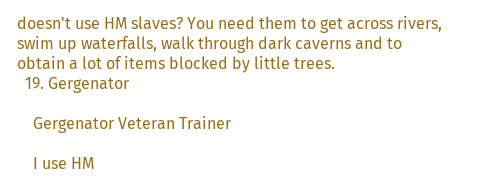doesn't use HM slaves? You need them to get across rivers, swim up waterfalls, walk through dark caverns and to obtain a lot of items blocked by little trees.
  19. Gergenator

    Gergenator Veteran Trainer

    I use HM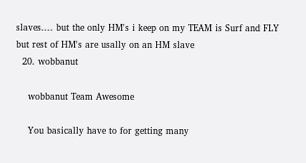slaves.... but the only HM's i keep on my TEAM is Surf and FLY but rest of HM's are usally on an HM slave
  20. wobbanut

    wobbanut Team Awesome

    You basically have to for getting many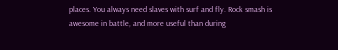places. You always need slaves with surf and fly. Rock smash is awesome in battle, and more useful than during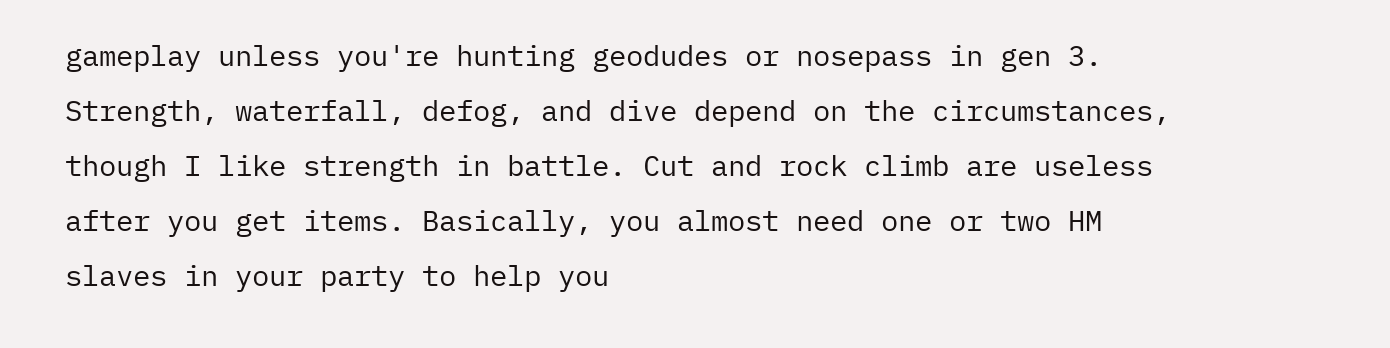gameplay unless you're hunting geodudes or nosepass in gen 3. Strength, waterfall, defog, and dive depend on the circumstances, though I like strength in battle. Cut and rock climb are useless after you get items. Basically, you almost need one or two HM slaves in your party to help you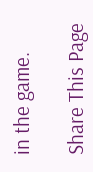in the game.

Share This Page